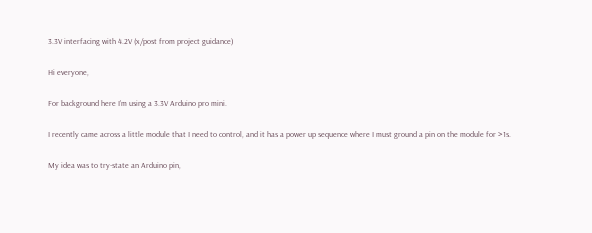3.3V interfacing with 4.2V (x/post from project guidance)

Hi everyone,

For background here I’m using a 3.3V Arduino pro mini.

I recently came across a little module that I need to control, and it has a power up sequence where I must ground a pin on the module for >1s.

My idea was to try-state an Arduino pin,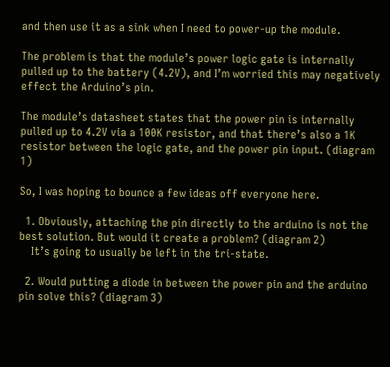and then use it as a sink when I need to power-up the module.

The problem is that the module’s power logic gate is internally pulled up to the battery (4.2V), and I’m worried this may negatively effect the Arduino’s pin.

The module’s datasheet states that the power pin is internally pulled up to 4.2V via a 100K resistor, and that there’s also a 1K resistor between the logic gate, and the power pin input. (diagram 1)

So, I was hoping to bounce a few ideas off everyone here.

  1. Obviously, attaching the pin directly to the arduino is not the best solution. But would it create a problem? (diagram 2)
    It’s going to usually be left in the tri-state.

  2. Would putting a diode in between the power pin and the arduino pin solve this? (diagram 3)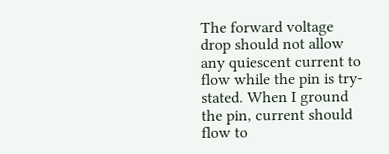The forward voltage drop should not allow any quiescent current to flow while the pin is try-stated. When I ground the pin, current should flow to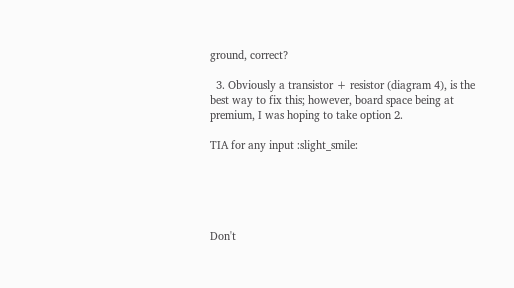ground, correct?

  3. Obviously a transistor + resistor (diagram 4), is the best way to fix this; however, board space being at premium, I was hoping to take option 2.

TIA for any input :slight_smile:





Don't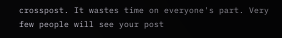crosspost. It wastes time on everyone's part. Very few people will see your post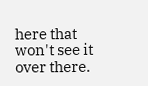here that won't see it over there.